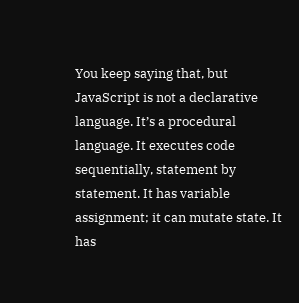You keep saying that, but JavaScript is not a declarative language. It’s a procedural language. It executes code sequentially, statement by statement. It has variable assignment; it can mutate state. It has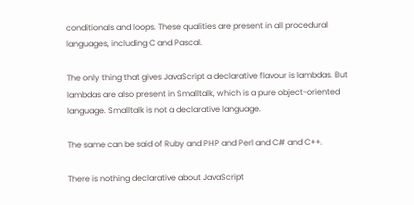conditionals and loops. These qualities are present in all procedural languages, including C and Pascal.

The only thing that gives JavaScript a declarative flavour is lambdas. But lambdas are also present in Smalltalk, which is a pure object-oriented language. Smalltalk is not a declarative language.

The same can be said of Ruby and PHP and Perl and C# and C++.

There is nothing declarative about JavaScript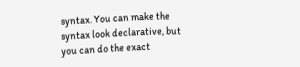syntax. You can make the syntax look declarative, but you can do the exact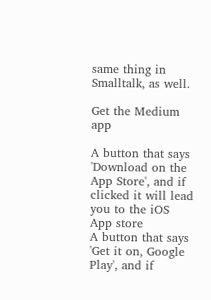same thing in Smalltalk, as well.

Get the Medium app

A button that says 'Download on the App Store', and if clicked it will lead you to the iOS App store
A button that says 'Get it on, Google Play', and if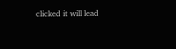clicked it will lead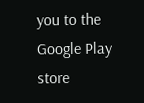you to the Google Play store